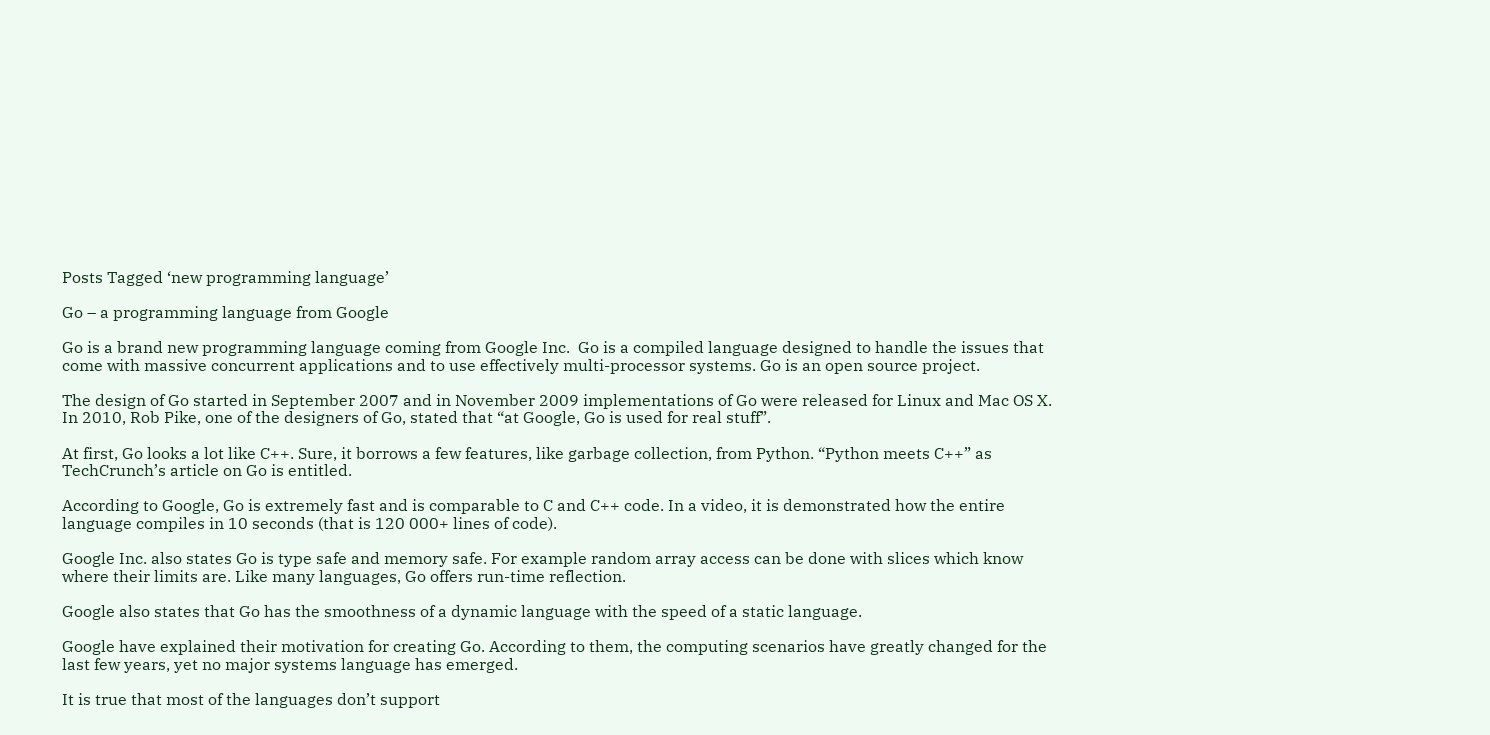Posts Tagged ‘new programming language’

Go – a programming language from Google

Go is a brand new programming language coming from Google Inc.  Go is a compiled language designed to handle the issues that come with massive concurrent applications and to use effectively multi-processor systems. Go is an open source project.

The design of Go started in September 2007 and in November 2009 implementations of Go were released for Linux and Mac OS X. In 2010, Rob Pike, one of the designers of Go, stated that “at Google, Go is used for real stuff”.

At first, Go looks a lot like C++. Sure, it borrows a few features, like garbage collection, from Python. “Python meets C++” as TechCrunch’s article on Go is entitled.

According to Google, Go is extremely fast and is comparable to C and C++ code. In a video, it is demonstrated how the entire language compiles in 10 seconds (that is 120 000+ lines of code).

Google Inc. also states Go is type safe and memory safe. For example random array access can be done with slices which know where their limits are. Like many languages, Go offers run-time reflection.

Google also states that Go has the smoothness of a dynamic language with the speed of a static language.

Google have explained their motivation for creating Go. According to them, the computing scenarios have greatly changed for the last few years, yet no major systems language has emerged.

It is true that most of the languages don’t support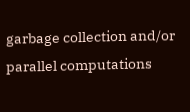garbage collection and/or parallel computations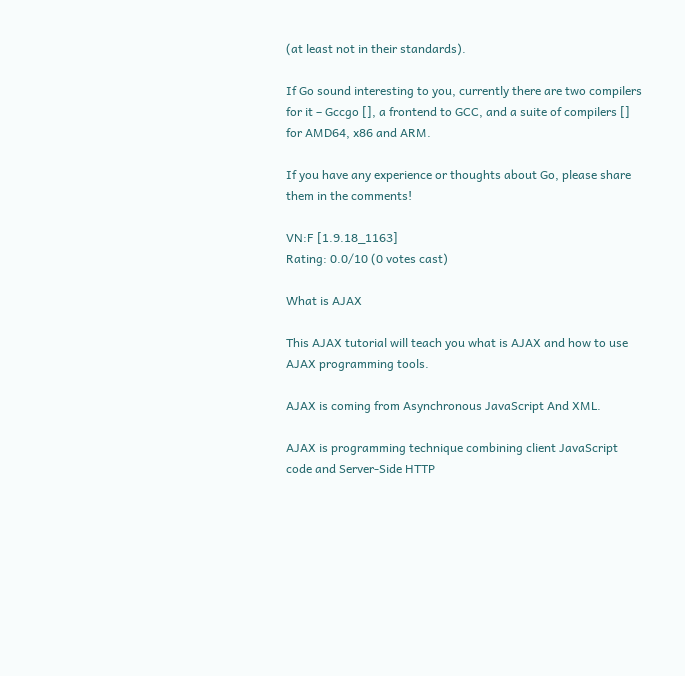(at least not in their standards).

If Go sound interesting to you, currently there are two compilers for it – Gccgo [], a frontend to GCC, and a suite of compilers [] for AMD64, x86 and ARM.

If you have any experience or thoughts about Go, please share them in the comments!

VN:F [1.9.18_1163]
Rating: 0.0/10 (0 votes cast)

What is AJAX

This AJAX tutorial will teach you what is AJAX and how to use AJAX programming tools.

AJAX is coming from Asynchronous JavaScript And XML.

AJAX is programming technique combining client JavaScript code and Server-Side HTTP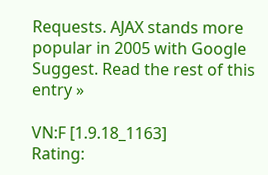Requests. AJAX stands more popular in 2005 with Google Suggest. Read the rest of this entry »

VN:F [1.9.18_1163]
Rating: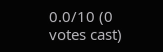0.0/10 (0 votes cast)